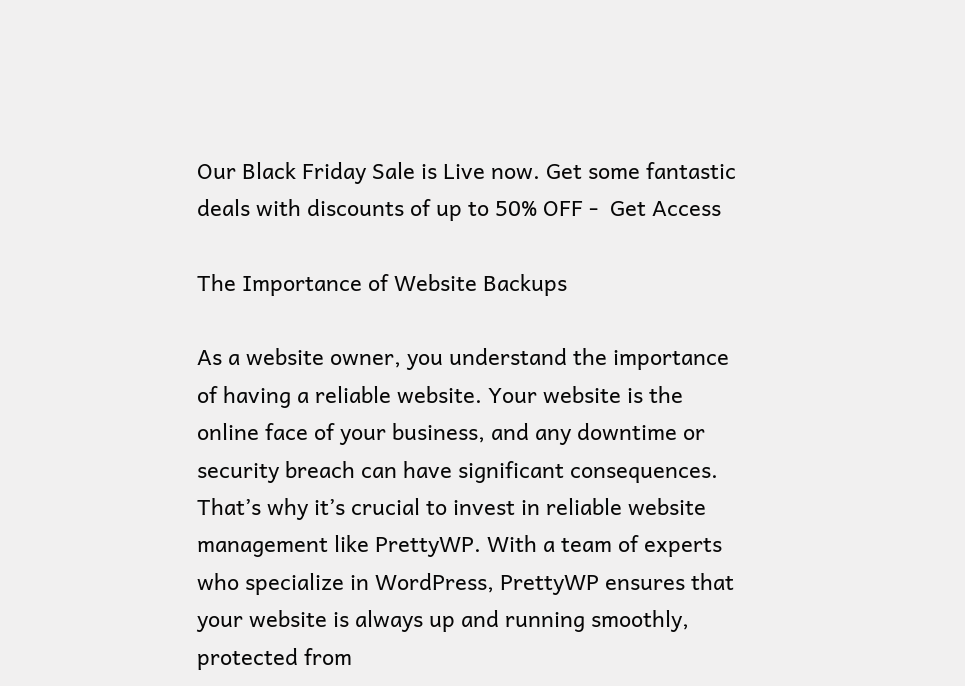Our Black Friday Sale is Live now. Get some fantastic deals with discounts of up to 50% OFF -  Get Access

The Importance of Website Backups

As a website owner, you understand the importance of having a reliable website. Your website is the online face of your business, and any downtime or security breach can have significant consequences. That’s why it’s crucial to invest in reliable website management like PrettyWP. With a team of experts who specialize in WordPress, PrettyWP ensures that your website is always up and running smoothly, protected from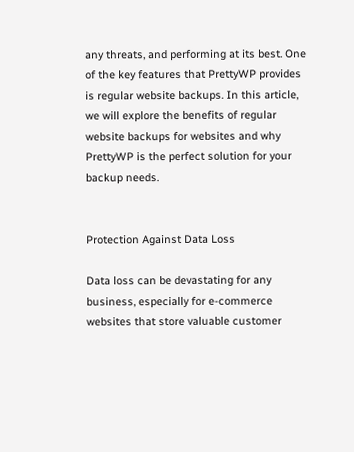any threats, and performing at its best. One of the key features that PrettyWP provides is regular website backups. In this article, we will explore the benefits of regular website backups for websites and why PrettyWP is the perfect solution for your backup needs.


Protection Against Data Loss

Data loss can be devastating for any business, especially for e-commerce websites that store valuable customer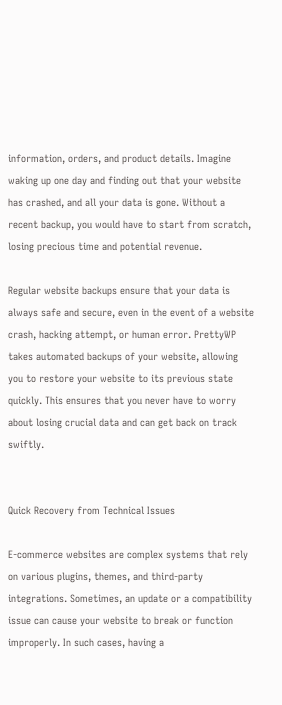information, orders, and product details. Imagine waking up one day and finding out that your website has crashed, and all your data is gone. Without a recent backup, you would have to start from scratch, losing precious time and potential revenue.

Regular website backups ensure that your data is always safe and secure, even in the event of a website crash, hacking attempt, or human error. PrettyWP takes automated backups of your website, allowing you to restore your website to its previous state quickly. This ensures that you never have to worry about losing crucial data and can get back on track swiftly.


Quick Recovery from Technical Issues

E-commerce websites are complex systems that rely on various plugins, themes, and third-party integrations. Sometimes, an update or a compatibility issue can cause your website to break or function improperly. In such cases, having a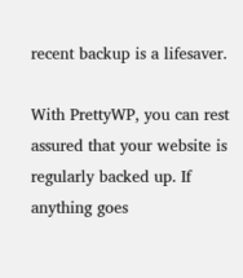recent backup is a lifesaver.

With PrettyWP, you can rest assured that your website is regularly backed up. If anything goes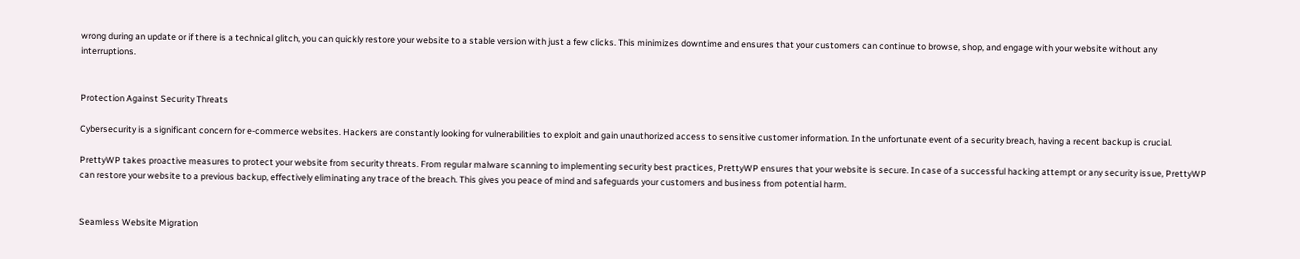wrong during an update or if there is a technical glitch, you can quickly restore your website to a stable version with just a few clicks. This minimizes downtime and ensures that your customers can continue to browse, shop, and engage with your website without any interruptions.


Protection Against Security Threats

Cybersecurity is a significant concern for e-commerce websites. Hackers are constantly looking for vulnerabilities to exploit and gain unauthorized access to sensitive customer information. In the unfortunate event of a security breach, having a recent backup is crucial.

PrettyWP takes proactive measures to protect your website from security threats. From regular malware scanning to implementing security best practices, PrettyWP ensures that your website is secure. In case of a successful hacking attempt or any security issue, PrettyWP can restore your website to a previous backup, effectively eliminating any trace of the breach. This gives you peace of mind and safeguards your customers and business from potential harm.


Seamless Website Migration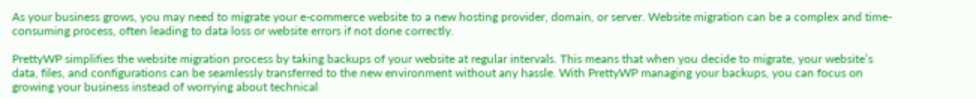As your business grows, you may need to migrate your e-commerce website to a new hosting provider, domain, or server. Website migration can be a complex and time-consuming process, often leading to data loss or website errors if not done correctly.

PrettyWP simplifies the website migration process by taking backups of your website at regular intervals. This means that when you decide to migrate, your website’s data, files, and configurations can be seamlessly transferred to the new environment without any hassle. With PrettyWP managing your backups, you can focus on growing your business instead of worrying about technical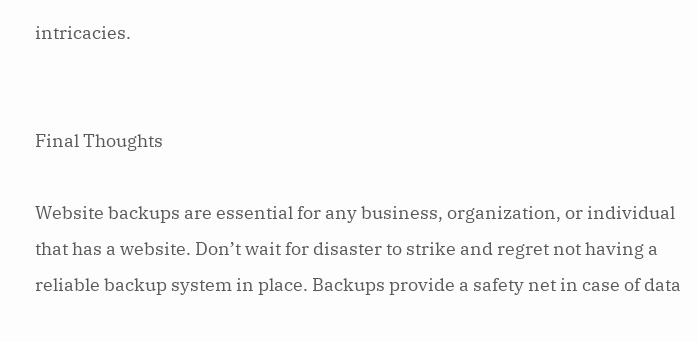intricacies.


Final Thoughts

Website backups are essential for any business, organization, or individual that has a website. Don’t wait for disaster to strike and regret not having a reliable backup system in place. Backups provide a safety net in case of data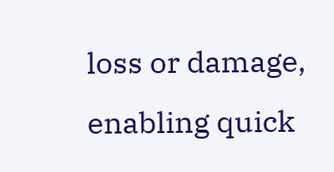loss or damage, enabling quick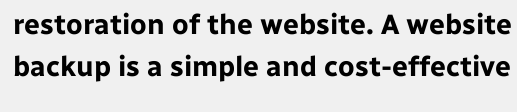restoration of the website. A website backup is a simple and cost-effective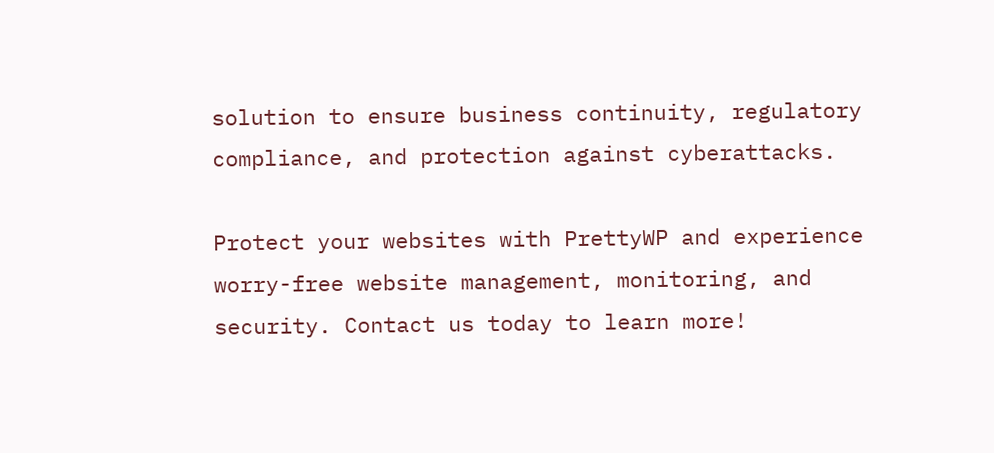solution to ensure business continuity, regulatory compliance, and protection against cyberattacks.

Protect your websites with PrettyWP and experience worry-free website management, monitoring, and security. Contact us today to learn more!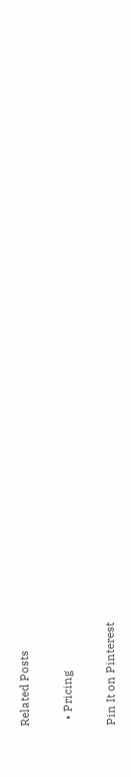Related Posts

  • Pricing

Pin It on Pinterest